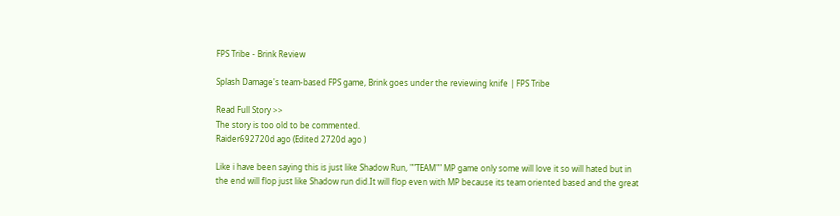FPS Tribe - Brink Review

Splash Damage's team-based FPS game, Brink goes under the reviewing knife | FPS Tribe

Read Full Story >>
The story is too old to be commented.
Raider692720d ago (Edited 2720d ago )

Like i have been saying this is just like Shadow Run, ""TEAM"" MP game only some will love it so will hated but in the end will flop just like Shadow run did.It will flop even with MP because its team oriented based and the great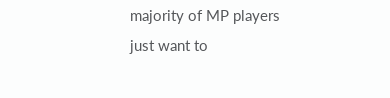majority of MP players just want to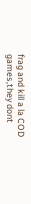frag and kill a la COD games,they dont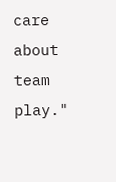care about team play."